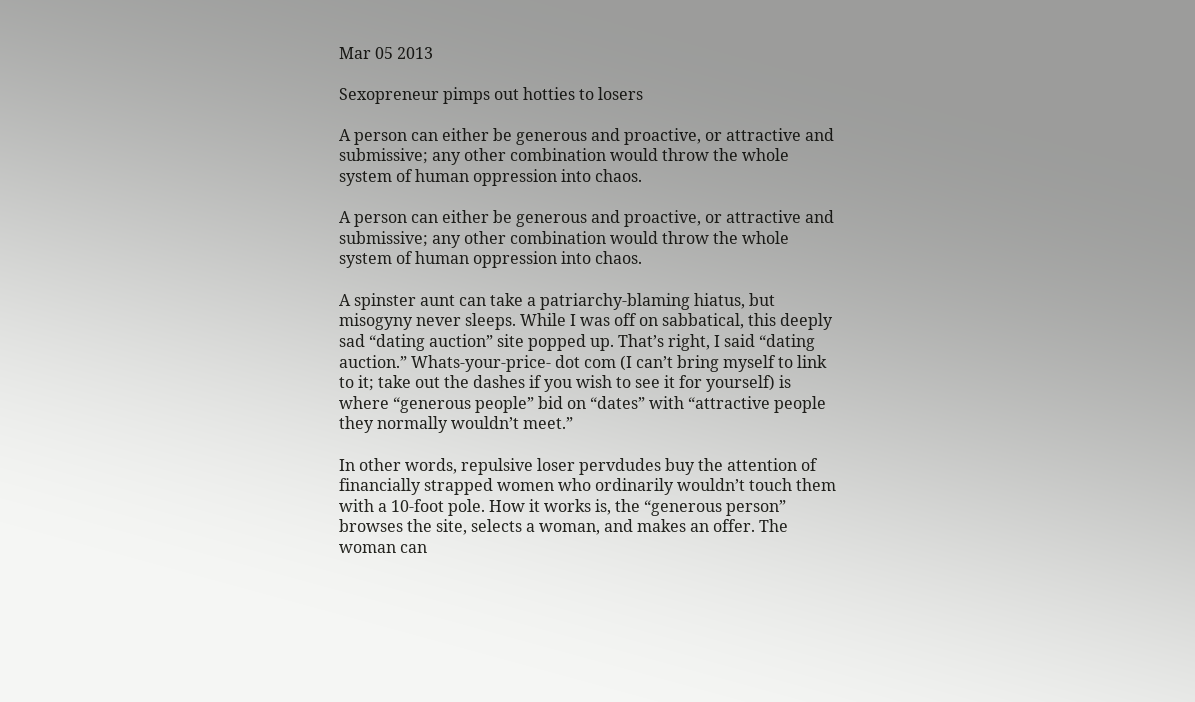Mar 05 2013

Sexopreneur pimps out hotties to losers

A person can either be generous and proactive, or attractive and submissive; any other combination would throw the whole system of human oppression into chaos.

A person can either be generous and proactive, or attractive and submissive; any other combination would throw the whole system of human oppression into chaos.

A spinster aunt can take a patriarchy-blaming hiatus, but misogyny never sleeps. While I was off on sabbatical, this deeply sad “dating auction” site popped up. That’s right, I said “dating auction.” Whats-your-price- dot com (I can’t bring myself to link to it; take out the dashes if you wish to see it for yourself) is where “generous people” bid on “dates” with “attractive people they normally wouldn’t meet.”

In other words, repulsive loser pervdudes buy the attention of financially strapped women who ordinarily wouldn’t touch them with a 10-foot pole. How it works is, the “generous person” browses the site, selects a woman, and makes an offer. The woman can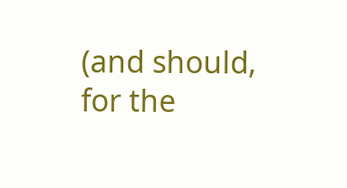(and should, for the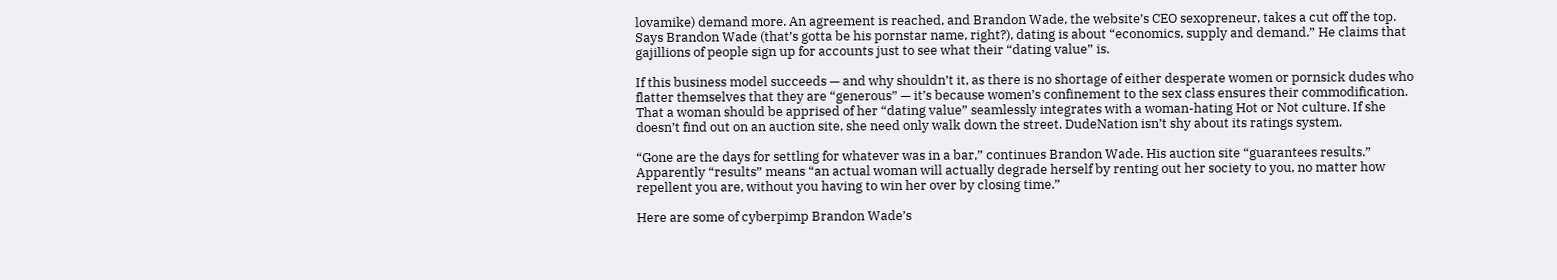lovamike) demand more. An agreement is reached, and Brandon Wade, the website’s CEO sexopreneur, takes a cut off the top. Says Brandon Wade (that’s gotta be his pornstar name, right?), dating is about “economics, supply and demand.” He claims that gajillions of people sign up for accounts just to see what their “dating value” is.

If this business model succeeds — and why shouldn’t it, as there is no shortage of either desperate women or pornsick dudes who flatter themselves that they are “generous” — it’s because women’s confinement to the sex class ensures their commodification. That a woman should be apprised of her “dating value” seamlessly integrates with a woman-hating Hot or Not culture. If she doesn’t find out on an auction site, she need only walk down the street. DudeNation isn’t shy about its ratings system.

“Gone are the days for settling for whatever was in a bar,” continues Brandon Wade. His auction site “guarantees results.” Apparently “results” means “an actual woman will actually degrade herself by renting out her society to you, no matter how repellent you are, without you having to win her over by closing time.”

Here are some of cyberpimp Brandon Wade’s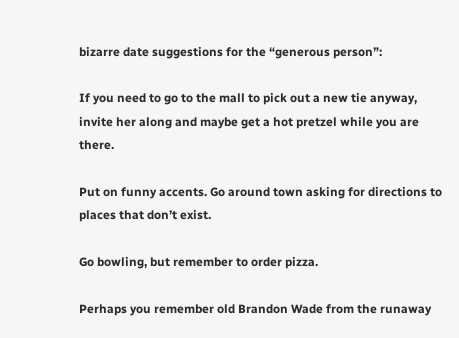bizarre date suggestions for the “generous person”:

If you need to go to the mall to pick out a new tie anyway, invite her along and maybe get a hot pretzel while you are there.

Put on funny accents. Go around town asking for directions to places that don’t exist.

Go bowling, but remember to order pizza.

Perhaps you remember old Brandon Wade from the runaway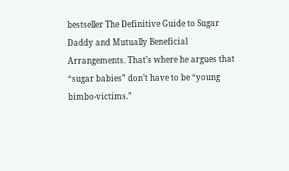bestseller The Definitive Guide to Sugar Daddy and Mutually Beneficial Arrangements. That’s where he argues that “sugar babies” don’t have to be “young bimbo-victims.”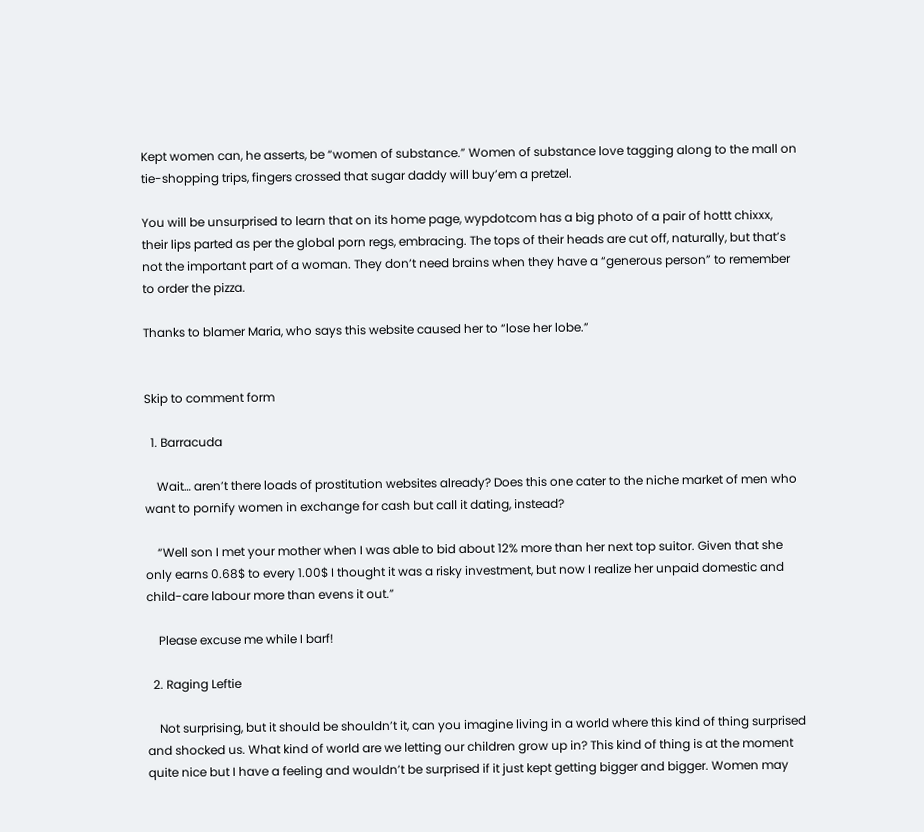Kept women can, he asserts, be “women of substance.” Women of substance love tagging along to the mall on tie-shopping trips, fingers crossed that sugar daddy will buy’em a pretzel.

You will be unsurprised to learn that on its home page, wypdotcom has a big photo of a pair of hottt chixxx, their lips parted as per the global porn regs, embracing. The tops of their heads are cut off, naturally, but that’s not the important part of a woman. They don’t need brains when they have a “generous person” to remember to order the pizza.

Thanks to blamer Maria, who says this website caused her to “lose her lobe.”


Skip to comment form

  1. Barracuda

    Wait… aren’t there loads of prostitution websites already? Does this one cater to the niche market of men who want to pornify women in exchange for cash but call it dating, instead?

    “Well son I met your mother when I was able to bid about 12% more than her next top suitor. Given that she only earns 0.68$ to every 1.00$ I thought it was a risky investment, but now I realize her unpaid domestic and child-care labour more than evens it out.”

    Please excuse me while I barf!

  2. Raging Leftie

    Not surprising, but it should be shouldn’t it, can you imagine living in a world where this kind of thing surprised and shocked us. What kind of world are we letting our children grow up in? This kind of thing is at the moment quite nice but I have a feeling and wouldn’t be surprised if it just kept getting bigger and bigger. Women may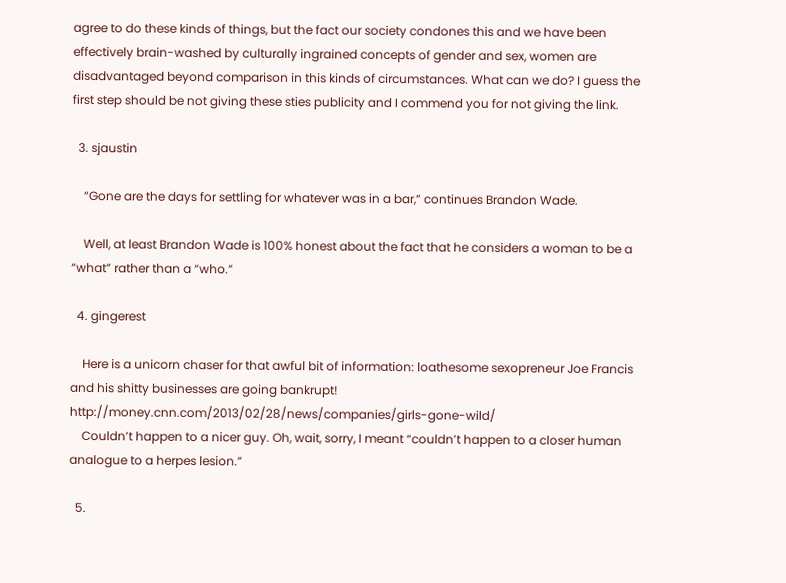agree to do these kinds of things, but the fact our society condones this and we have been effectively brain-washed by culturally ingrained concepts of gender and sex, women are disadvantaged beyond comparison in this kinds of circumstances. What can we do? I guess the first step should be not giving these sties publicity and I commend you for not giving the link.

  3. sjaustin

    “Gone are the days for settling for whatever was in a bar,” continues Brandon Wade.

    Well, at least Brandon Wade is 100% honest about the fact that he considers a woman to be a “what” rather than a “who.”

  4. gingerest

    Here is a unicorn chaser for that awful bit of information: loathesome sexopreneur Joe Francis and his shitty businesses are going bankrupt! http://money.cnn.com/2013/02/28/news/companies/girls-gone-wild/
    Couldn’t happen to a nicer guy. Oh, wait, sorry, I meant “couldn’t happen to a closer human analogue to a herpes lesion.”

  5.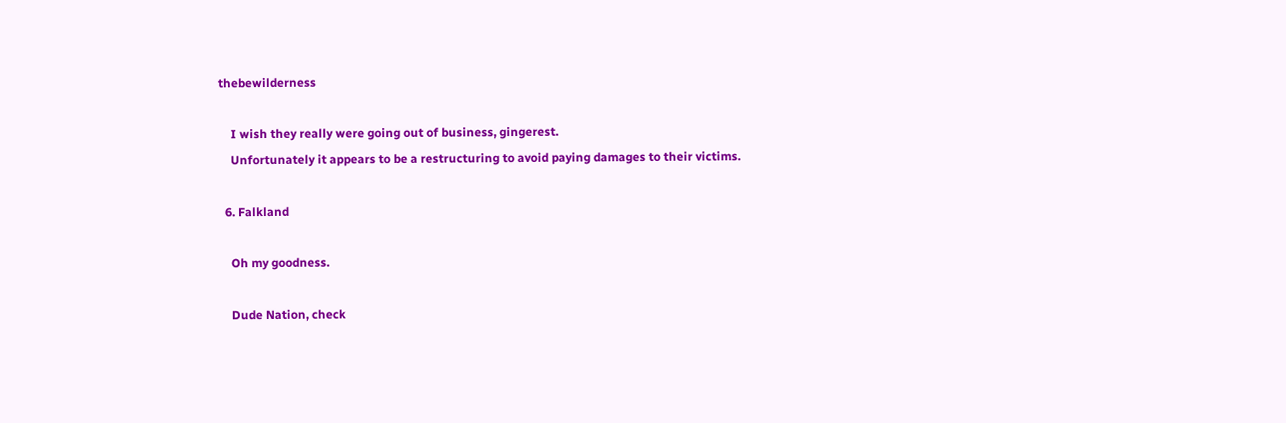thebewilderness

    I wish they really were going out of business, gingerest.
    Unfortunately it appears to be a restructuring to avoid paying damages to their victims.

  6. Falkland

    Oh my goodness.

    Dude Nation, check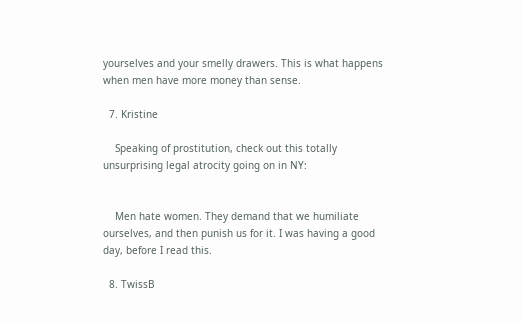yourselves and your smelly drawers. This is what happens when men have more money than sense.

  7. Kristine

    Speaking of prostitution, check out this totally unsurprising legal atrocity going on in NY:


    Men hate women. They demand that we humiliate ourselves, and then punish us for it. I was having a good day, before I read this.

  8. TwissB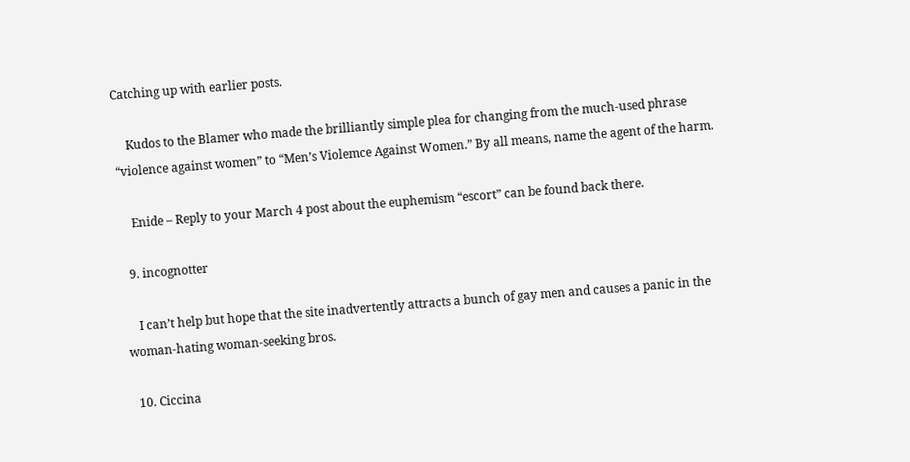Catching up with earlier posts.

    Kudos to the Blamer who made the brilliantly simple plea for changing from the much-used phrase “violence against women” to “Men’s Violemce Against Women.” By all means, name the agent of the harm.

    Enide – Reply to your March 4 post about the euphemism “escort” can be found back there.

  9. incognotter

    I can’t help but hope that the site inadvertently attracts a bunch of gay men and causes a panic in the woman-hating woman-seeking bros.

  10. Ciccina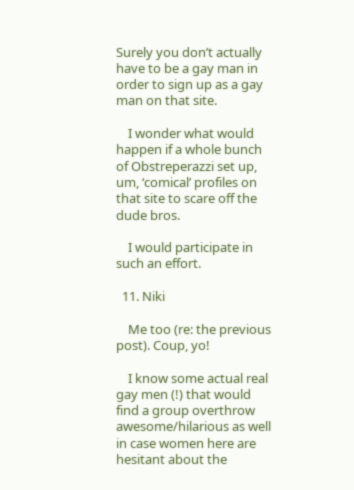Surely you don’t actually have to be a gay man in order to sign up as a gay man on that site.

    I wonder what would happen if a whole bunch of Obstreperazzi set up, um, ‘comical’ profiles on that site to scare off the dude bros.

    I would participate in such an effort.

  11. Niki

    Me too (re: the previous post). Coup, yo!

    I know some actual real gay men (!) that would find a group overthrow awesome/hilarious as well in case women here are hesitant about the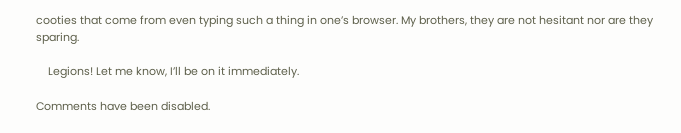cooties that come from even typing such a thing in one’s browser. My brothers, they are not hesitant nor are they sparing.

    Legions! Let me know, I’ll be on it immediately.

Comments have been disabled.